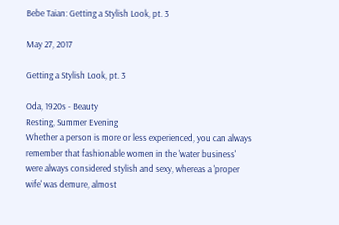Bebe Taian: Getting a Stylish Look, pt. 3

May 27, 2017

Getting a Stylish Look, pt. 3

Oda, 1920s - Beauty
Resting, Summer Evening
Whether a person is more or less experienced, you can always remember that fashionable women in the 'water business' were always considered stylish and sexy, whereas a 'proper wife' was demure, almost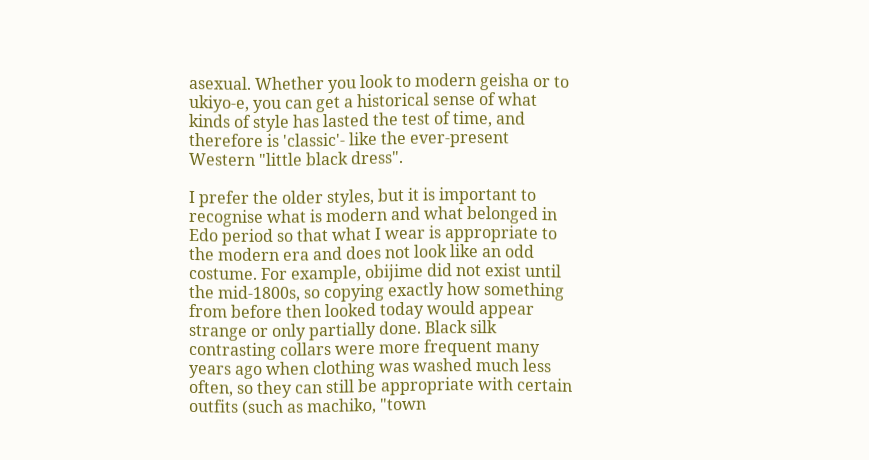asexual. Whether you look to modern geisha or to ukiyo-e, you can get a historical sense of what kinds of style has lasted the test of time, and therefore is 'classic'- like the ever-present Western "little black dress".

I prefer the older styles, but it is important to recognise what is modern and what belonged in Edo period so that what I wear is appropriate to the modern era and does not look like an odd costume. For example, obijime did not exist until the mid-1800s, so copying exactly how something from before then looked today would appear strange or only partially done. Black silk contrasting collars were more frequent many years ago when clothing was washed much less often, so they can still be appropriate with certain outfits (such as machiko, "town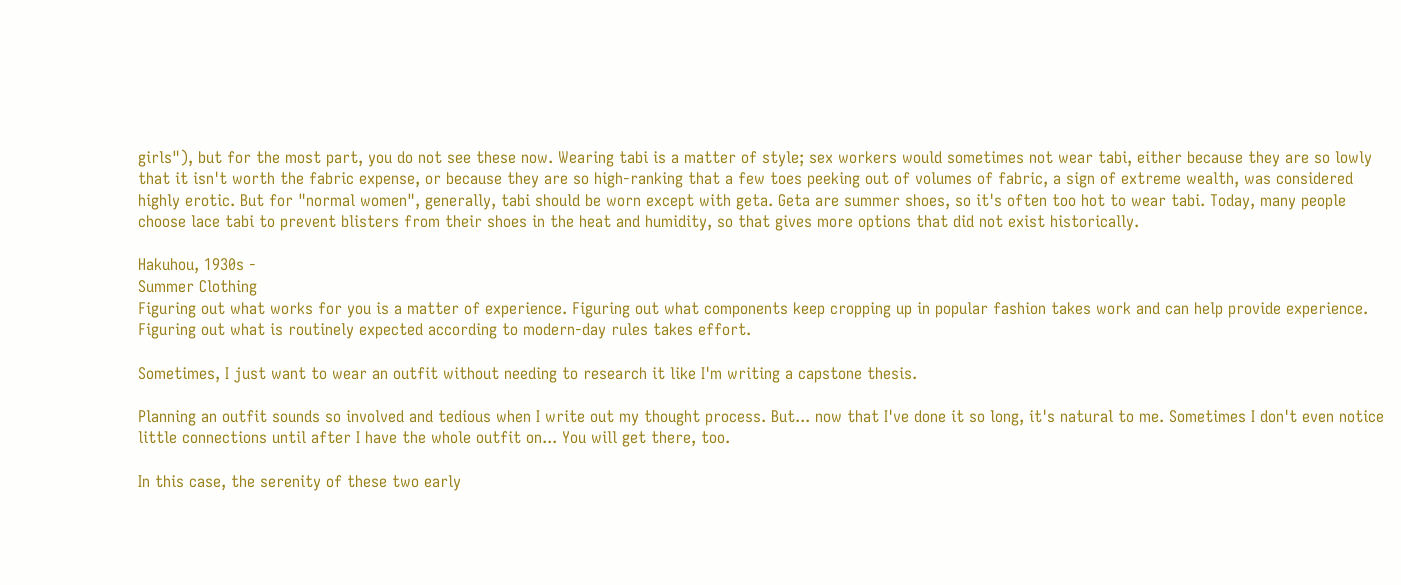girls"), but for the most part, you do not see these now. Wearing tabi is a matter of style; sex workers would sometimes not wear tabi, either because they are so lowly that it isn't worth the fabric expense, or because they are so high-ranking that a few toes peeking out of volumes of fabric, a sign of extreme wealth, was considered highly erotic. But for "normal women", generally, tabi should be worn except with geta. Geta are summer shoes, so it's often too hot to wear tabi. Today, many people choose lace tabi to prevent blisters from their shoes in the heat and humidity, so that gives more options that did not exist historically.

Hakuhou, 1930s -
Summer Clothing
Figuring out what works for you is a matter of experience. Figuring out what components keep cropping up in popular fashion takes work and can help provide experience. Figuring out what is routinely expected according to modern-day rules takes effort.

Sometimes, I just want to wear an outfit without needing to research it like I'm writing a capstone thesis.

Planning an outfit sounds so involved and tedious when I write out my thought process. But... now that I've done it so long, it's natural to me. Sometimes I don't even notice little connections until after I have the whole outfit on... You will get there, too.

In this case, the serenity of these two early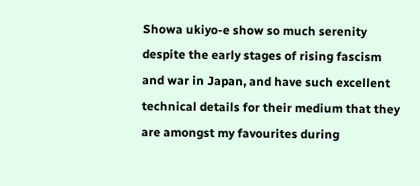Showa ukiyo-e show so much serenity despite the early stages of rising fascism and war in Japan, and have such excellent technical details for their medium that they are amongst my favourites during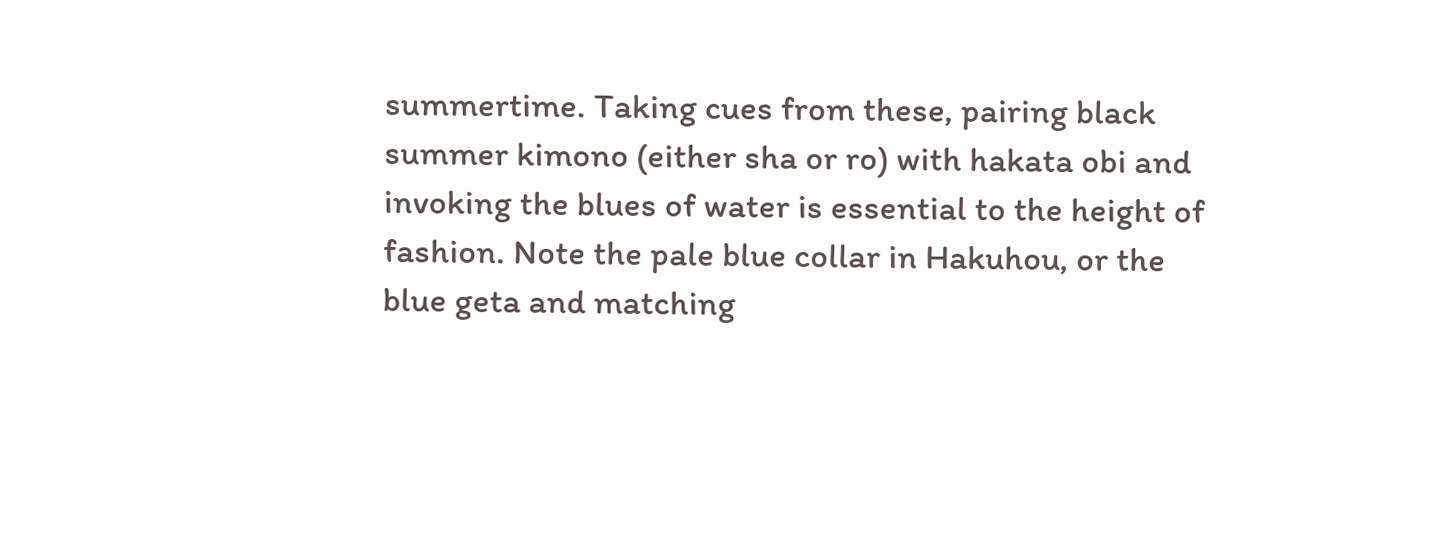summertime. Taking cues from these, pairing black summer kimono (either sha or ro) with hakata obi and invoking the blues of water is essential to the height of fashion. Note the pale blue collar in Hakuhou, or the blue geta and matching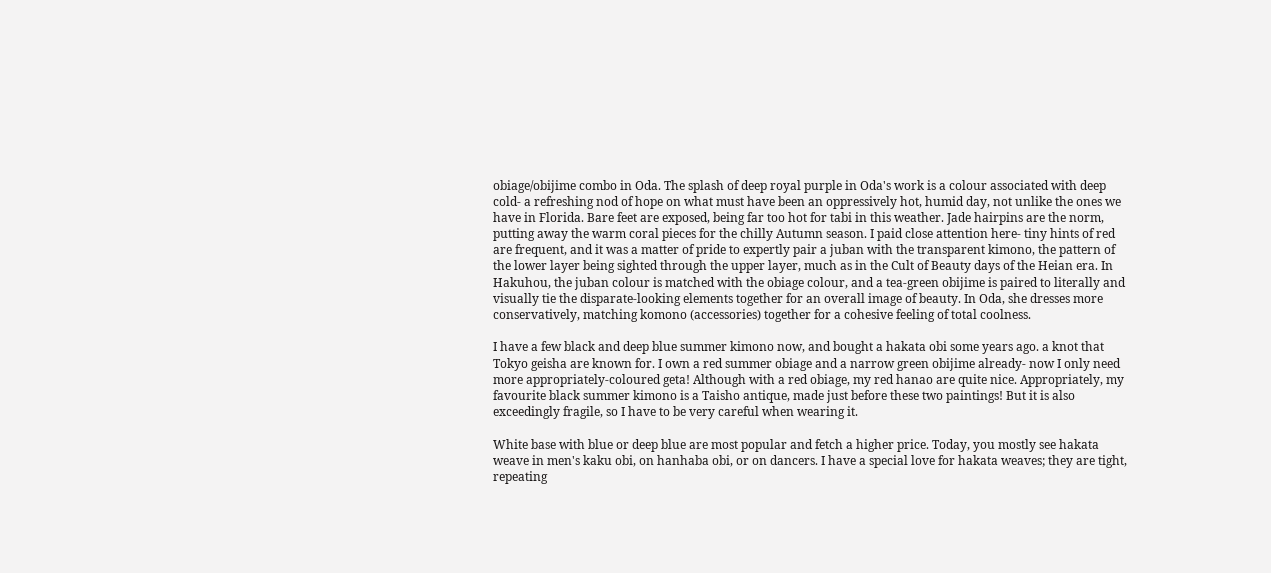obiage/obijime combo in Oda. The splash of deep royal purple in Oda's work is a colour associated with deep cold- a refreshing nod of hope on what must have been an oppressively hot, humid day, not unlike the ones we have in Florida. Bare feet are exposed, being far too hot for tabi in this weather. Jade hairpins are the norm, putting away the warm coral pieces for the chilly Autumn season. I paid close attention here- tiny hints of red are frequent, and it was a matter of pride to expertly pair a juban with the transparent kimono, the pattern of the lower layer being sighted through the upper layer, much as in the Cult of Beauty days of the Heian era. In Hakuhou, the juban colour is matched with the obiage colour, and a tea-green obijime is paired to literally and visually tie the disparate-looking elements together for an overall image of beauty. In Oda, she dresses more conservatively, matching komono (accessories) together for a cohesive feeling of total coolness.

I have a few black and deep blue summer kimono now, and bought a hakata obi some years ago. a knot that Tokyo geisha are known for. I own a red summer obiage and a narrow green obijime already- now I only need more appropriately-coloured geta! Although with a red obiage, my red hanao are quite nice. Appropriately, my favourite black summer kimono is a Taisho antique, made just before these two paintings! But it is also exceedingly fragile, so I have to be very careful when wearing it.

White base with blue or deep blue are most popular and fetch a higher price. Today, you mostly see hakata weave in men's kaku obi, on hanhaba obi, or on dancers. I have a special love for hakata weaves; they are tight, repeating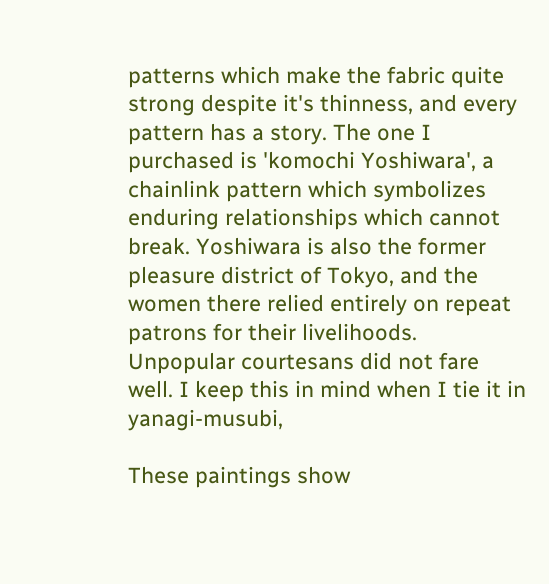patterns which make the fabric quite strong despite it's thinness, and every pattern has a story. The one I purchased is 'komochi Yoshiwara', a chainlink pattern which symbolizes enduring relationships which cannot break. Yoshiwara is also the former pleasure district of Tokyo, and the women there relied entirely on repeat patrons for their livelihoods. Unpopular courtesans did not fare well. I keep this in mind when I tie it in yanagi-musubi,

These paintings show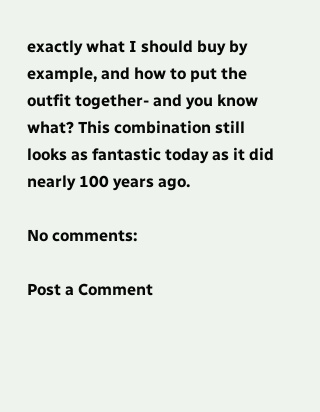exactly what I should buy by example, and how to put the outfit together- and you know what? This combination still looks as fantastic today as it did nearly 100 years ago.

No comments:

Post a Comment